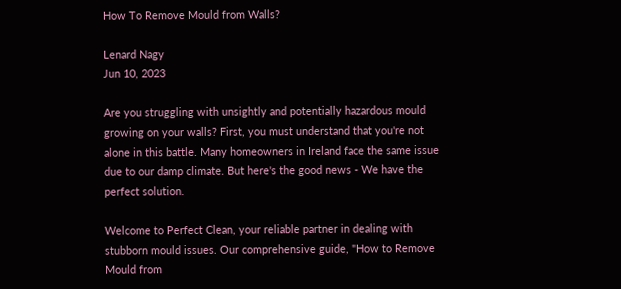How To Remove Mould from Walls?

Lenard Nagy
Jun 10, 2023

Are you struggling with unsightly and potentially hazardous mould growing on your walls? First, you must understand that you're not alone in this battle. Many homeowners in Ireland face the same issue due to our damp climate. But here's the good news - We have the perfect solution.

Welcome to Perfect Clean, your reliable partner in dealing with stubborn mould issues. Our comprehensive guide, "How to Remove Mould from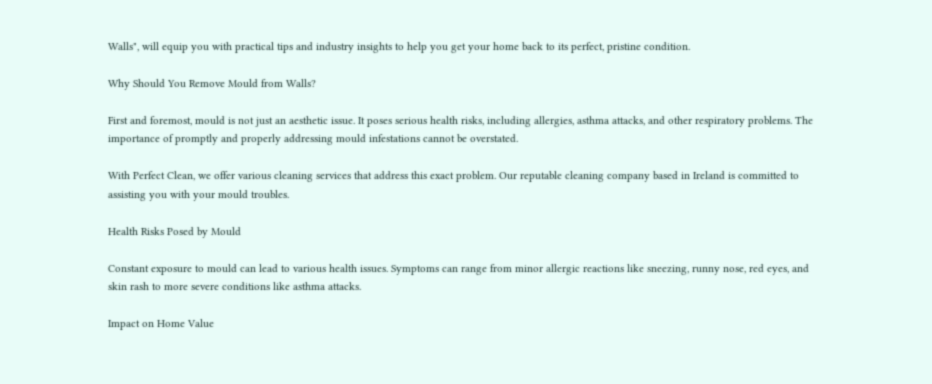Walls", will equip you with practical tips and industry insights to help you get your home back to its perfect, pristine condition.

Why Should You Remove Mould from Walls?

First and foremost, mould is not just an aesthetic issue. It poses serious health risks, including allergies, asthma attacks, and other respiratory problems. The importance of promptly and properly addressing mould infestations cannot be overstated.

With Perfect Clean, we offer various cleaning services that address this exact problem. Our reputable cleaning company based in Ireland is committed to assisting you with your mould troubles.

Health Risks Posed by Mould

Constant exposure to mould can lead to various health issues. Symptoms can range from minor allergic reactions like sneezing, runny nose, red eyes, and skin rash to more severe conditions like asthma attacks.

Impact on Home Value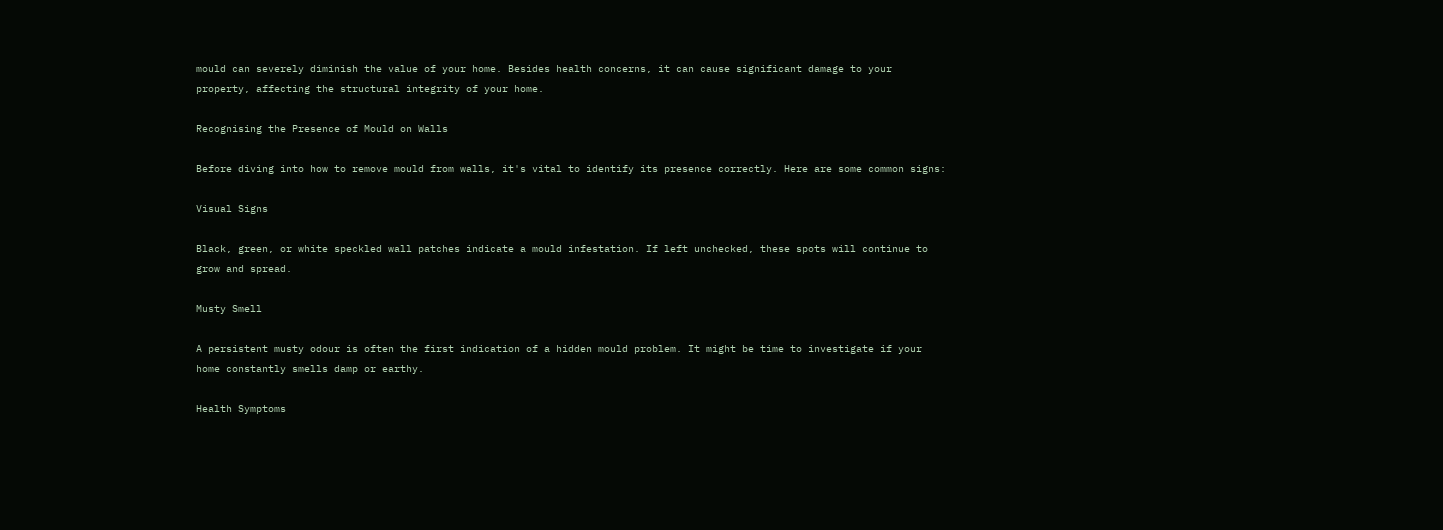mould can severely diminish the value of your home. Besides health concerns, it can cause significant damage to your property, affecting the structural integrity of your home.

Recognising the Presence of Mould on Walls

Before diving into how to remove mould from walls, it's vital to identify its presence correctly. Here are some common signs:

Visual Signs

Black, green, or white speckled wall patches indicate a mould infestation. If left unchecked, these spots will continue to grow and spread.

Musty Smell

A persistent musty odour is often the first indication of a hidden mould problem. It might be time to investigate if your home constantly smells damp or earthy.

Health Symptoms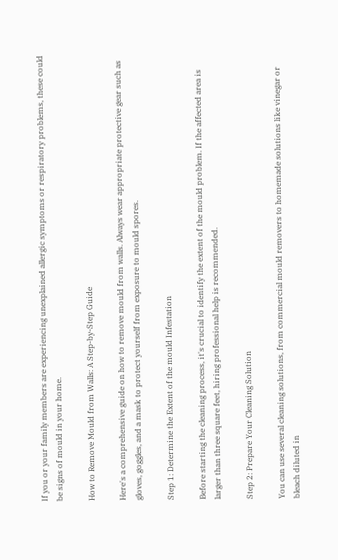If you or your family members are experiencing unexplained allergic symptoms or respiratory problems, these could be signs of mould in your home.

How to Remove Mould from Walls: A Step-by-Step Guide

Here's a comprehensive guide on how to remove mould from walls. Always wear appropriate protective gear such as gloves, goggles, and a mask to protect yourself from exposure to mould spores.

Step 1: Determine the Extent of the mould Infestation

Before starting the cleaning process, it's crucial to identify the extent of the mould problem. If the affected area is larger than three square feet, hiring professional help is recommended.

Step 2: Prepare Your Cleaning Solution

You can use several cleaning solutions, from commercial mould removers to homemade solutions like vinegar or bleach diluted in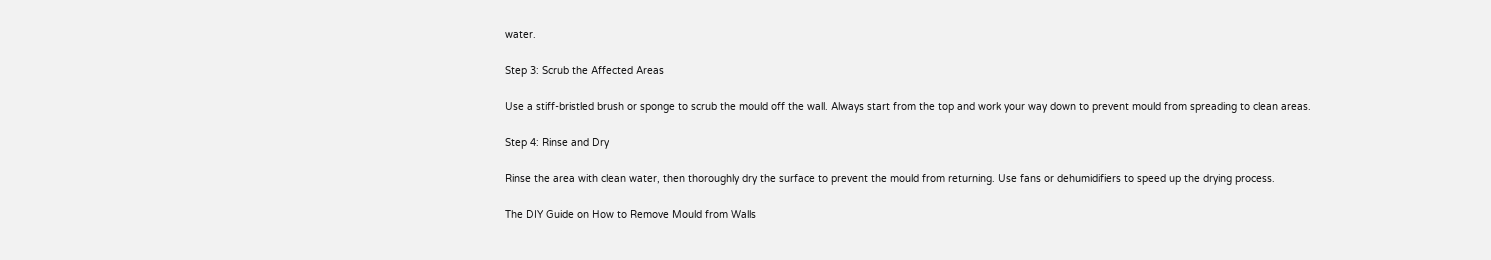water.

Step 3: Scrub the Affected Areas

Use a stiff-bristled brush or sponge to scrub the mould off the wall. Always start from the top and work your way down to prevent mould from spreading to clean areas.

Step 4: Rinse and Dry

Rinse the area with clean water, then thoroughly dry the surface to prevent the mould from returning. Use fans or dehumidifiers to speed up the drying process.

The DIY Guide on How to Remove Mould from Walls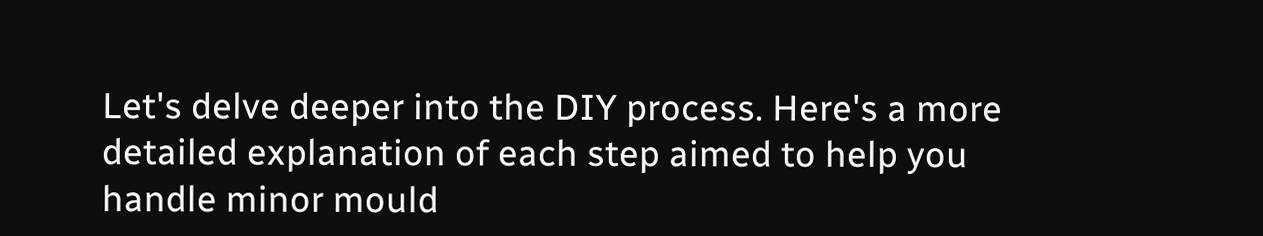Let's delve deeper into the DIY process. Here's a more detailed explanation of each step aimed to help you handle minor mould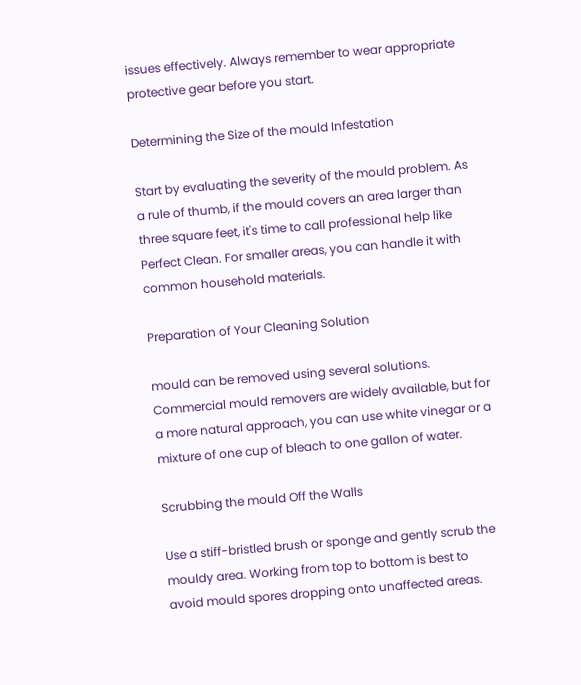issues effectively. Always remember to wear appropriate protective gear before you start.

Determining the Size of the mould Infestation

Start by evaluating the severity of the mould problem. As a rule of thumb, if the mould covers an area larger than three square feet, it's time to call professional help like Perfect Clean. For smaller areas, you can handle it with common household materials.

Preparation of Your Cleaning Solution

mould can be removed using several solutions. Commercial mould removers are widely available, but for a more natural approach, you can use white vinegar or a mixture of one cup of bleach to one gallon of water.

Scrubbing the mould Off the Walls

Use a stiff-bristled brush or sponge and gently scrub the mouldy area. Working from top to bottom is best to avoid mould spores dropping onto unaffected areas.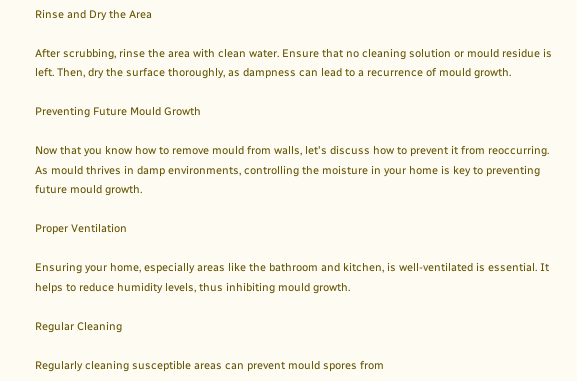Rinse and Dry the Area

After scrubbing, rinse the area with clean water. Ensure that no cleaning solution or mould residue is left. Then, dry the surface thoroughly, as dampness can lead to a recurrence of mould growth.

Preventing Future Mould Growth

Now that you know how to remove mould from walls, let's discuss how to prevent it from reoccurring. As mould thrives in damp environments, controlling the moisture in your home is key to preventing future mould growth.

Proper Ventilation

Ensuring your home, especially areas like the bathroom and kitchen, is well-ventilated is essential. It helps to reduce humidity levels, thus inhibiting mould growth.

Regular Cleaning

Regularly cleaning susceptible areas can prevent mould spores from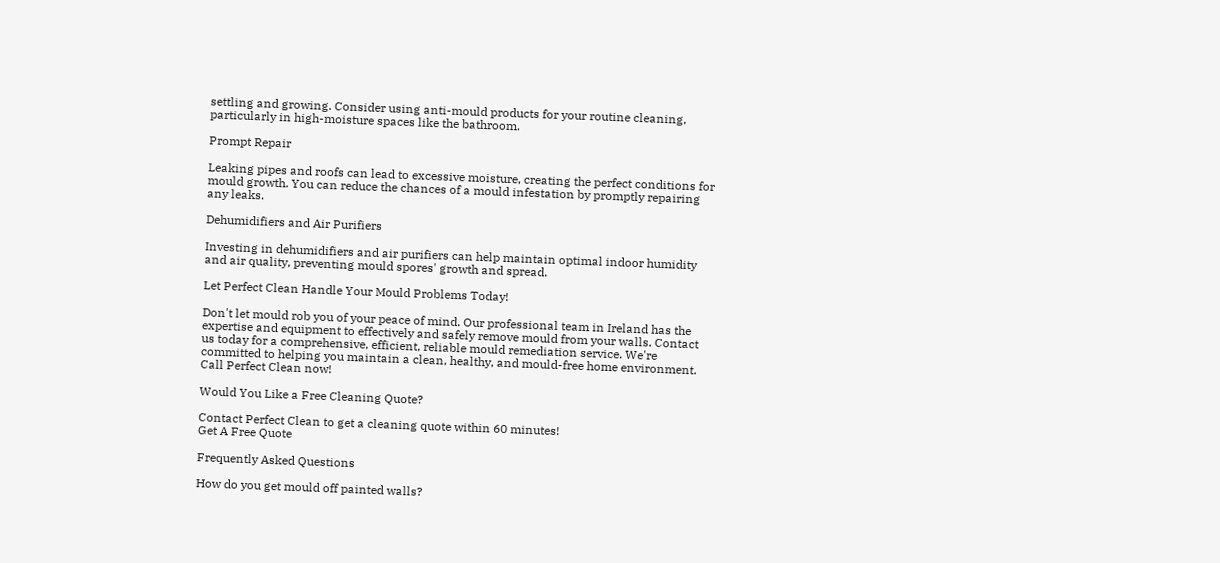settling and growing. Consider using anti-mould products for your routine cleaning, particularly in high-moisture spaces like the bathroom.

Prompt Repair

Leaking pipes and roofs can lead to excessive moisture, creating the perfect conditions for mould growth. You can reduce the chances of a mould infestation by promptly repairing any leaks.

Dehumidifiers and Air Purifiers

Investing in dehumidifiers and air purifiers can help maintain optimal indoor humidity and air quality, preventing mould spores' growth and spread.

Let Perfect Clean Handle Your Mould Problems Today!

Don't let mould rob you of your peace of mind. Our professional team in Ireland has the expertise and equipment to effectively and safely remove mould from your walls. Contact us today for a comprehensive, efficient, reliable mould remediation service. We're committed to helping you maintain a clean, healthy, and mould-free home environment. Call Perfect Clean now!

Would You Like a Free Cleaning Quote?

Contact Perfect Clean to get a cleaning quote within 60 minutes!
Get A Free Quote

Frequently Asked Questions

How do you get mould off painted walls?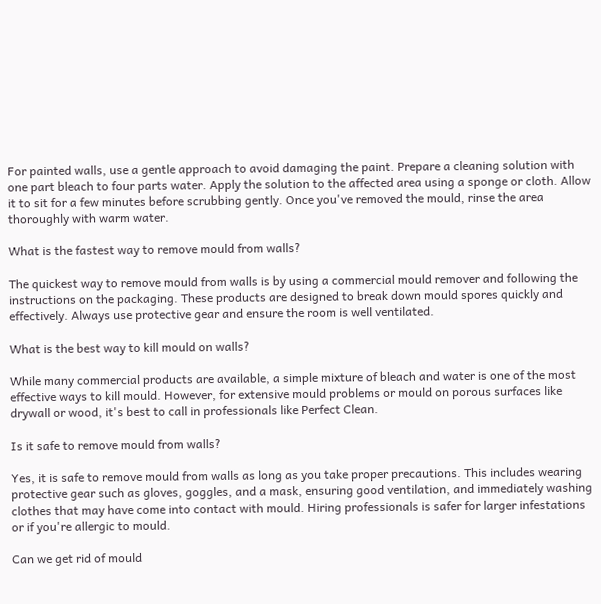For painted walls, use a gentle approach to avoid damaging the paint. Prepare a cleaning solution with one part bleach to four parts water. Apply the solution to the affected area using a sponge or cloth. Allow it to sit for a few minutes before scrubbing gently. Once you've removed the mould, rinse the area thoroughly with warm water.

What is the fastest way to remove mould from walls?

The quickest way to remove mould from walls is by using a commercial mould remover and following the instructions on the packaging. These products are designed to break down mould spores quickly and effectively. Always use protective gear and ensure the room is well ventilated.

What is the best way to kill mould on walls?

While many commercial products are available, a simple mixture of bleach and water is one of the most effective ways to kill mould. However, for extensive mould problems or mould on porous surfaces like drywall or wood, it's best to call in professionals like Perfect Clean.

Is it safe to remove mould from walls?

Yes, it is safe to remove mould from walls as long as you take proper precautions. This includes wearing protective gear such as gloves, goggles, and a mask, ensuring good ventilation, and immediately washing clothes that may have come into contact with mould. Hiring professionals is safer for larger infestations or if you're allergic to mould.

Can we get rid of mould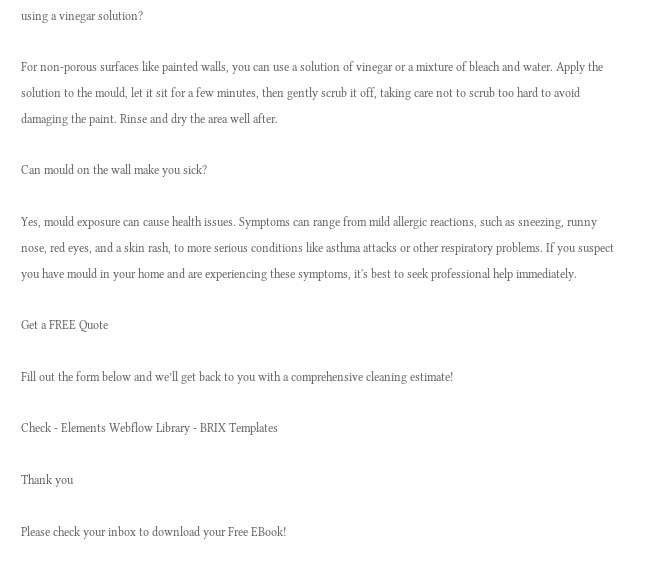using a vinegar solution?

For non-porous surfaces like painted walls, you can use a solution of vinegar or a mixture of bleach and water. Apply the solution to the mould, let it sit for a few minutes, then gently scrub it off, taking care not to scrub too hard to avoid damaging the paint. Rinse and dry the area well after.

Can mould on the wall make you sick?

Yes, mould exposure can cause health issues. Symptoms can range from mild allergic reactions, such as sneezing, runny nose, red eyes, and a skin rash, to more serious conditions like asthma attacks or other respiratory problems. If you suspect you have mould in your home and are experiencing these symptoms, it's best to seek professional help immediately.

Get a FREE Quote

Fill out the form below and we’ll get back to you with a comprehensive cleaning estimate!

Check - Elements Webflow Library - BRIX Templates

Thank you

Please check your inbox to download your Free EBook!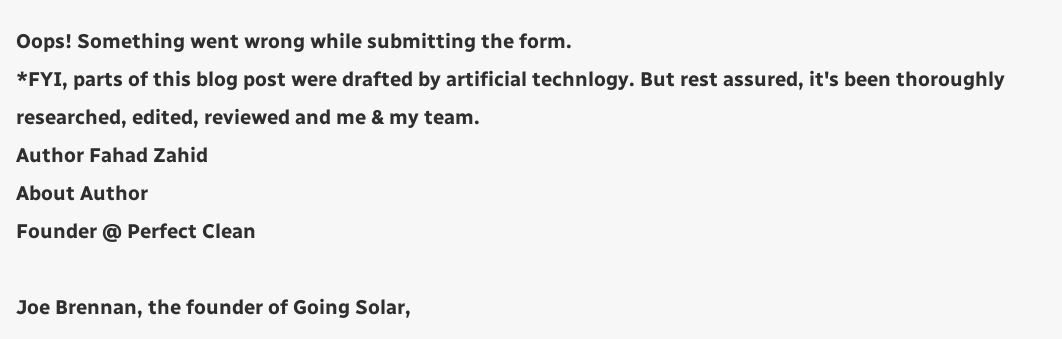Oops! Something went wrong while submitting the form.
*FYI, parts of this blog post were drafted by artificial technlogy. But rest assured, it's been thoroughly researched, edited, reviewed and me & my team.
Author Fahad Zahid
About Author
Founder @ Perfect Clean

Joe Brennan, the founder of Going Solar,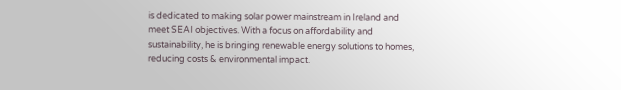is dedicated to making solar power mainstream in Ireland and meet SEAI objectives. With a focus on affordability and sustainability, he is bringing renewable energy solutions to homes, reducing costs & environmental impact.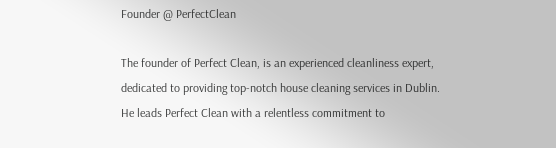Founder @ PerfectClean

The founder of Perfect Clean, is an experienced cleanliness expert, dedicated to providing top-notch house cleaning services in Dublin. He leads Perfect Clean with a relentless commitment to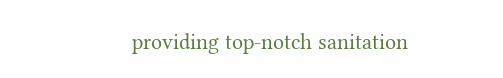providing top-notch sanitation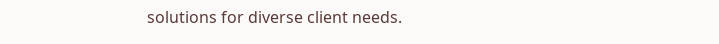solutions for diverse client needs.